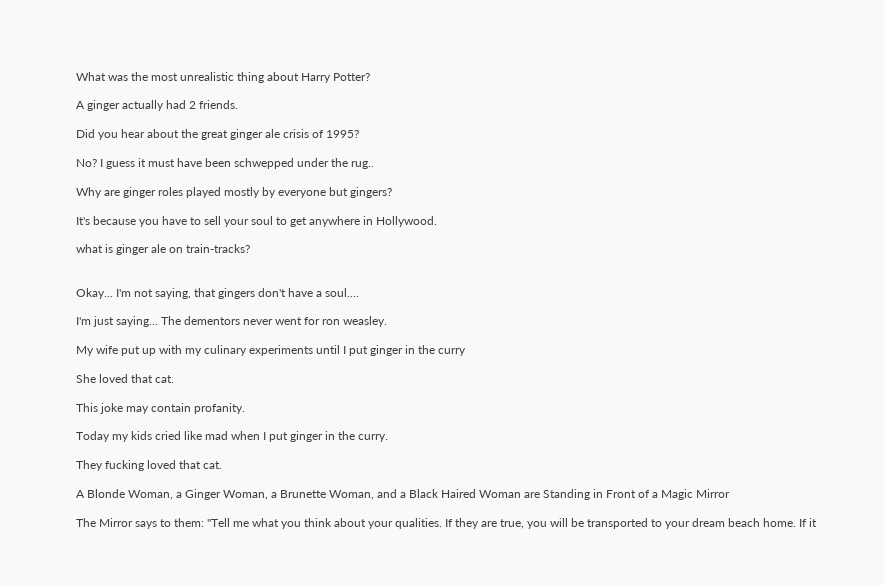What was the most unrealistic thing about Harry Potter?

A ginger actually had 2 friends.

Did you hear about the great ginger ale crisis of 1995?

No? I guess it must have been schwepped under the rug..

Why are ginger roles played mostly by everyone but gingers?

It's because you have to sell your soul to get anywhere in Hollywood.

what is ginger ale on train-tracks?


Okay... I'm not saying, that gingers don't have a soul....

I'm just saying... The dementors never went for ron weasley.

My wife put up with my culinary experiments until I put ginger in the curry

She loved that cat.

This joke may contain profanity.

Today my kids cried like mad when I put ginger in the curry.

They fucking loved that cat.

A Blonde Woman, a Ginger Woman, a Brunette Woman, and a Black Haired Woman are Standing in Front of a Magic Mirror

The Mirror says to them: "Tell me what you think about your qualities. If they are true, you will be transported to your dream beach home. If it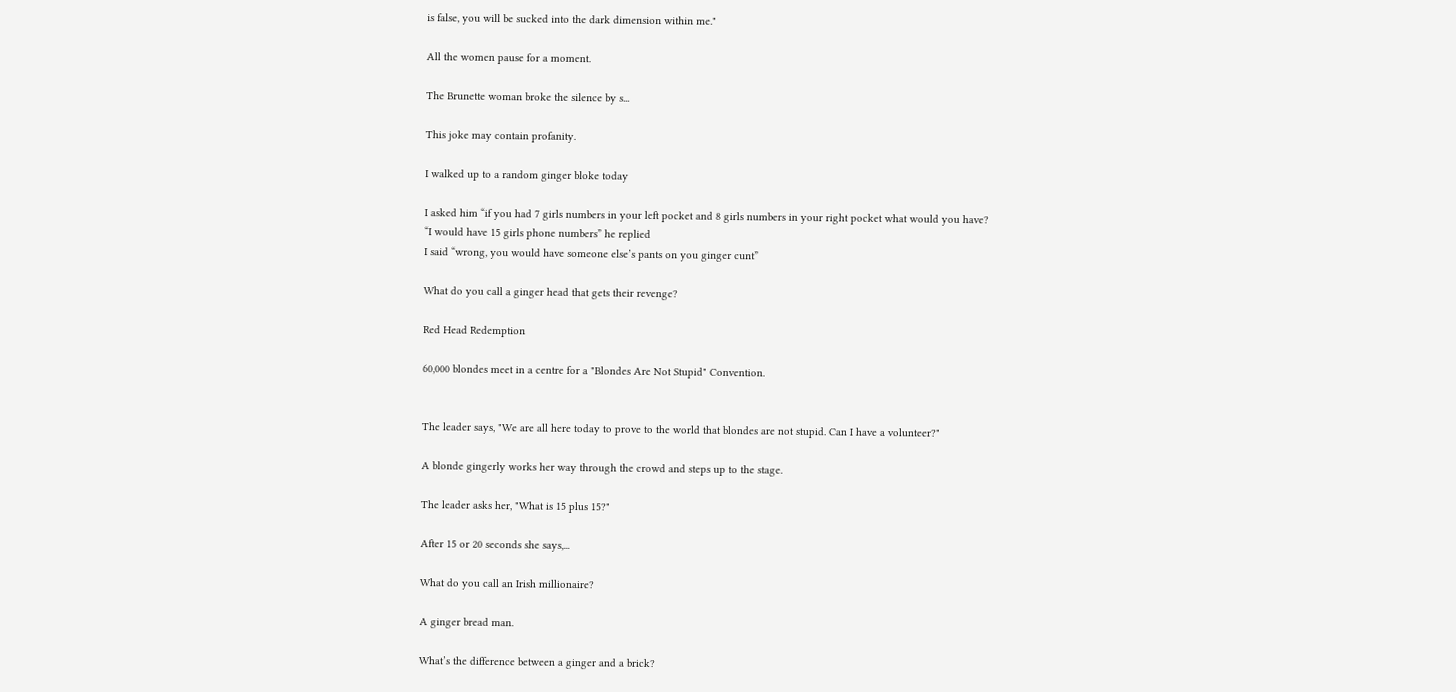is false, you will be sucked into the dark dimension within me."

All the women pause for a moment.

The Brunette woman broke the silence by s...

This joke may contain profanity.

I walked up to a random ginger bloke today

I asked him “if you had 7 girls numbers in your left pocket and 8 girls numbers in your right pocket what would you have?
“I would have 15 girls phone numbers” he replied
I said “wrong, you would have someone else’s pants on you ginger cunt”

What do you call a ginger head that gets their revenge?

Red Head Redemption

60,000 blondes meet in a centre for a "Blondes Are Not Stupid" Convention.


The leader says, "We are all here today to prove to the world that blondes are not stupid. Can I have a volunteer?"

A blonde gingerly works her way through the crowd and steps up to the stage.

The leader asks her, "What is 15 plus 15?"

After 15 or 20 seconds she says,...

What do you call an Irish millionaire?

A ginger bread man.

What’s the difference between a ginger and a brick?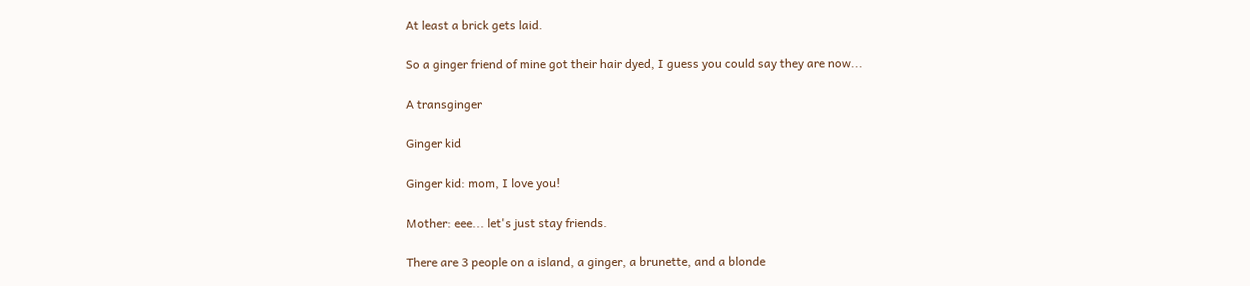At least a brick gets laid.

So a ginger friend of mine got their hair dyed, I guess you could say they are now...

A transginger

Ginger kid

Ginger kid: mom, I love you!

Mother: eee... let's just stay friends.

There are 3 people on a island, a ginger, a brunette, and a blonde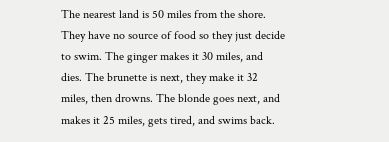The nearest land is 50 miles from the shore. They have no source of food so they just decide to swim. The ginger makes it 30 miles, and dies. The brunette is next, they make it 32 miles, then drowns. The blonde goes next, and makes it 25 miles, gets tired, and swims back.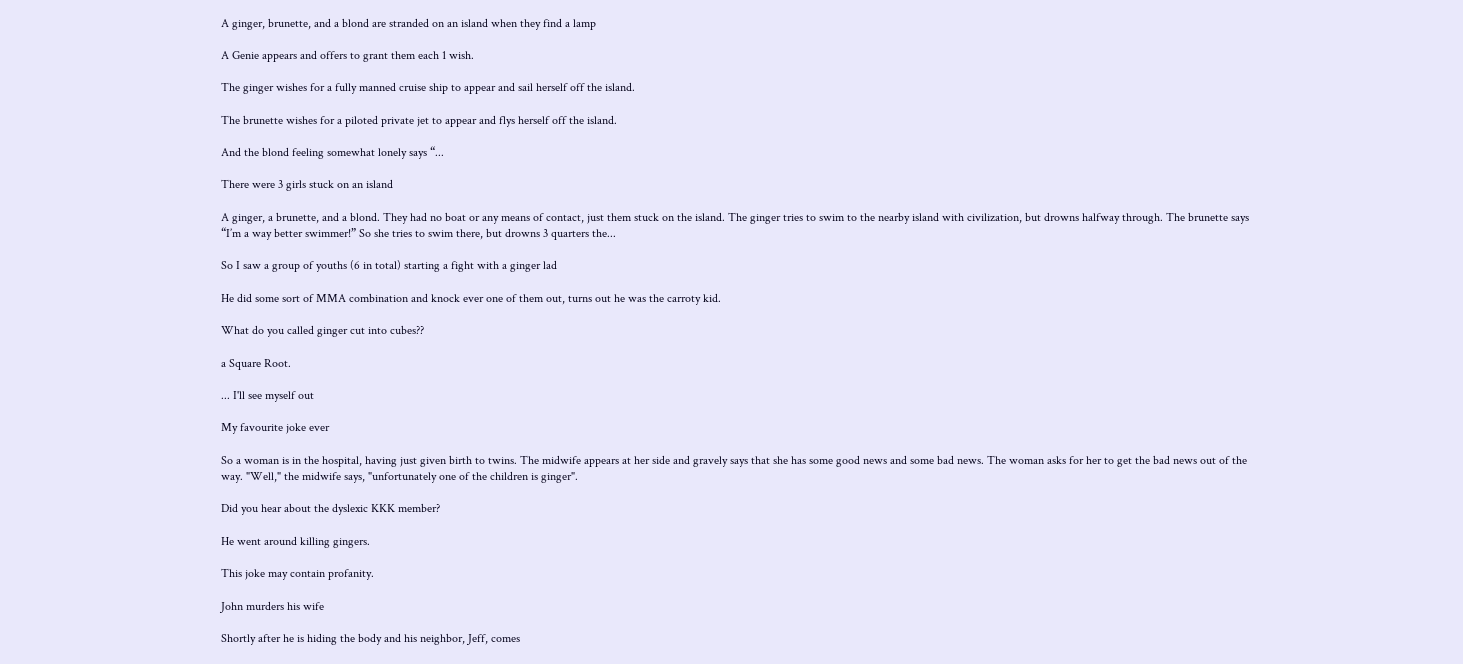A ginger, brunette, and a blond are stranded on an island when they find a lamp

A Genie appears and offers to grant them each 1 wish.

The ginger wishes for a fully manned cruise ship to appear and sail herself off the island.

The brunette wishes for a piloted private jet to appear and flys herself off the island.

And the blond feeling somewhat lonely says “...

There were 3 girls stuck on an island

A ginger, a brunette, and a blond. They had no boat or any means of contact, just them stuck on the island. The ginger tries to swim to the nearby island with civilization, but drowns halfway through. The brunette says “I’m a way better swimmer!” So she tries to swim there, but drowns 3 quarters the...

So I saw a group of youths (6 in total) starting a fight with a ginger lad

He did some sort of MMA combination and knock ever one of them out, turns out he was the carroty kid.

What do you called ginger cut into cubes??

a Square Root.

... I'll see myself out

My favourite joke ever

So a woman is in the hospital, having just given birth to twins. The midwife appears at her side and gravely says that she has some good news and some bad news. The woman asks for her to get the bad news out of the way. "Well," the midwife says, "unfortunately one of the children is ginger".

Did you hear about the dyslexic KKK member?

He went around killing gingers.

This joke may contain profanity.

John murders his wife

Shortly after he is hiding the body and his neighbor, Jeff, comes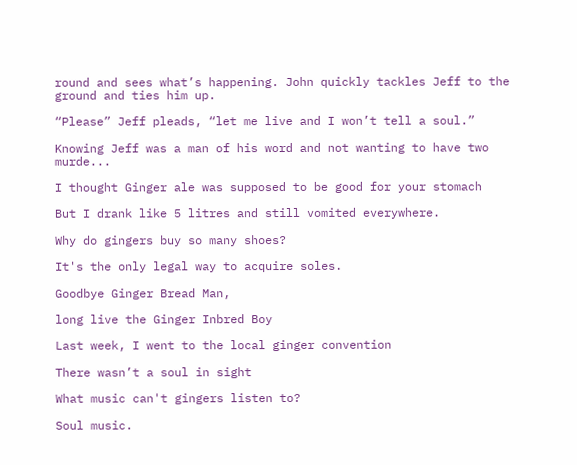round and sees what’s happening. John quickly tackles Jeff to the ground and ties him up.

“Please” Jeff pleads, “let me live and I won’t tell a soul.”

Knowing Jeff was a man of his word and not wanting to have two murde...

I thought Ginger ale was supposed to be good for your stomach

But I drank like 5 litres and still vomited everywhere.

Why do gingers buy so many shoes?

It's the only legal way to acquire soles.

Goodbye Ginger Bread Man,

long live the Ginger Inbred Boy

Last week, I went to the local ginger convention

There wasn’t a soul in sight

What music can't gingers listen to?

Soul music.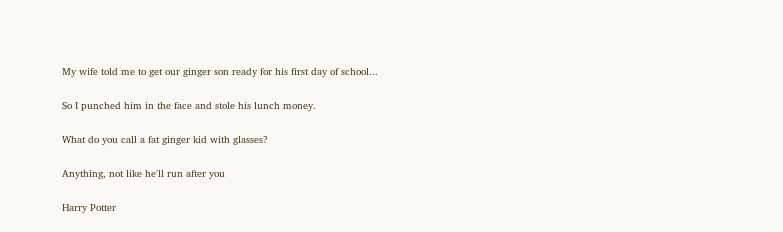My wife told me to get our ginger son ready for his first day of school...

So I punched him in the face and stole his lunch money.

What do you call a fat ginger kid with glasses?

Anything, not like he'll run after you

Harry Potter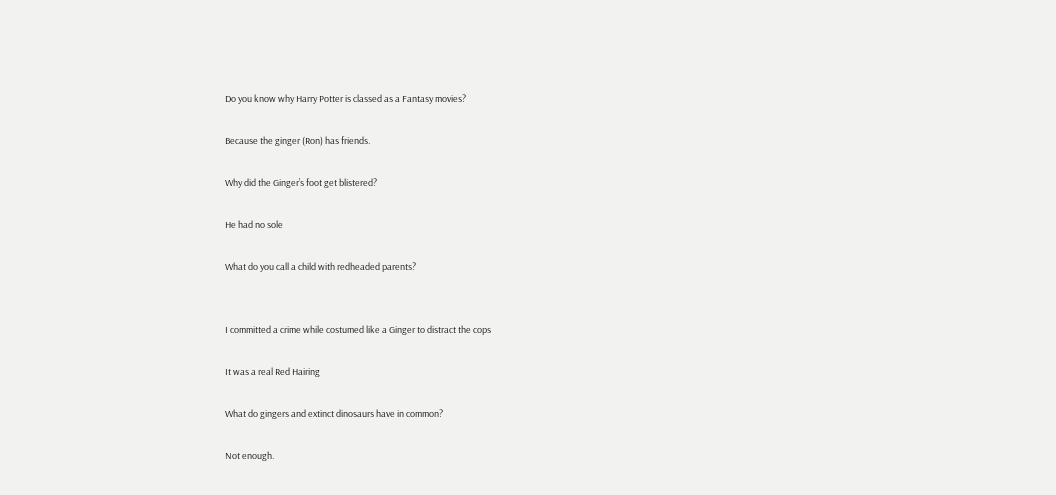Do you know why Harry Potter is classed as a Fantasy movies?

Because the ginger (Ron) has friends.

Why did the Ginger’s foot get blistered?

He had no sole

What do you call a child with redheaded parents?


I committed a crime while costumed like a Ginger to distract the cops

It was a real Red Hairing

What do gingers and extinct dinosaurs have in common?

Not enough.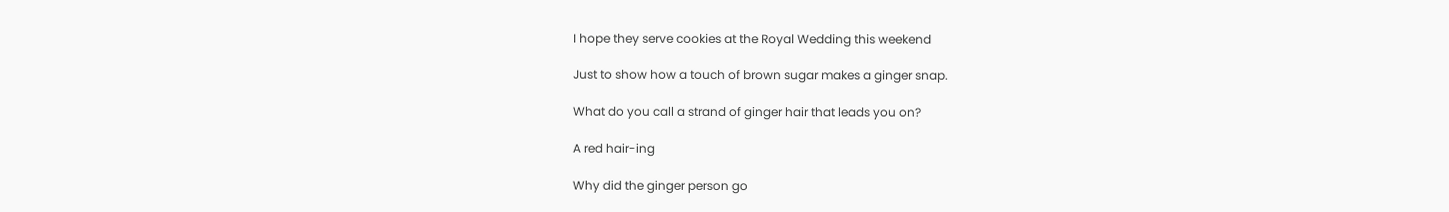I hope they serve cookies at the Royal Wedding this weekend

Just to show how a touch of brown sugar makes a ginger snap.

What do you call a strand of ginger hair that leads you on?

A red hair-ing

Why did the ginger person go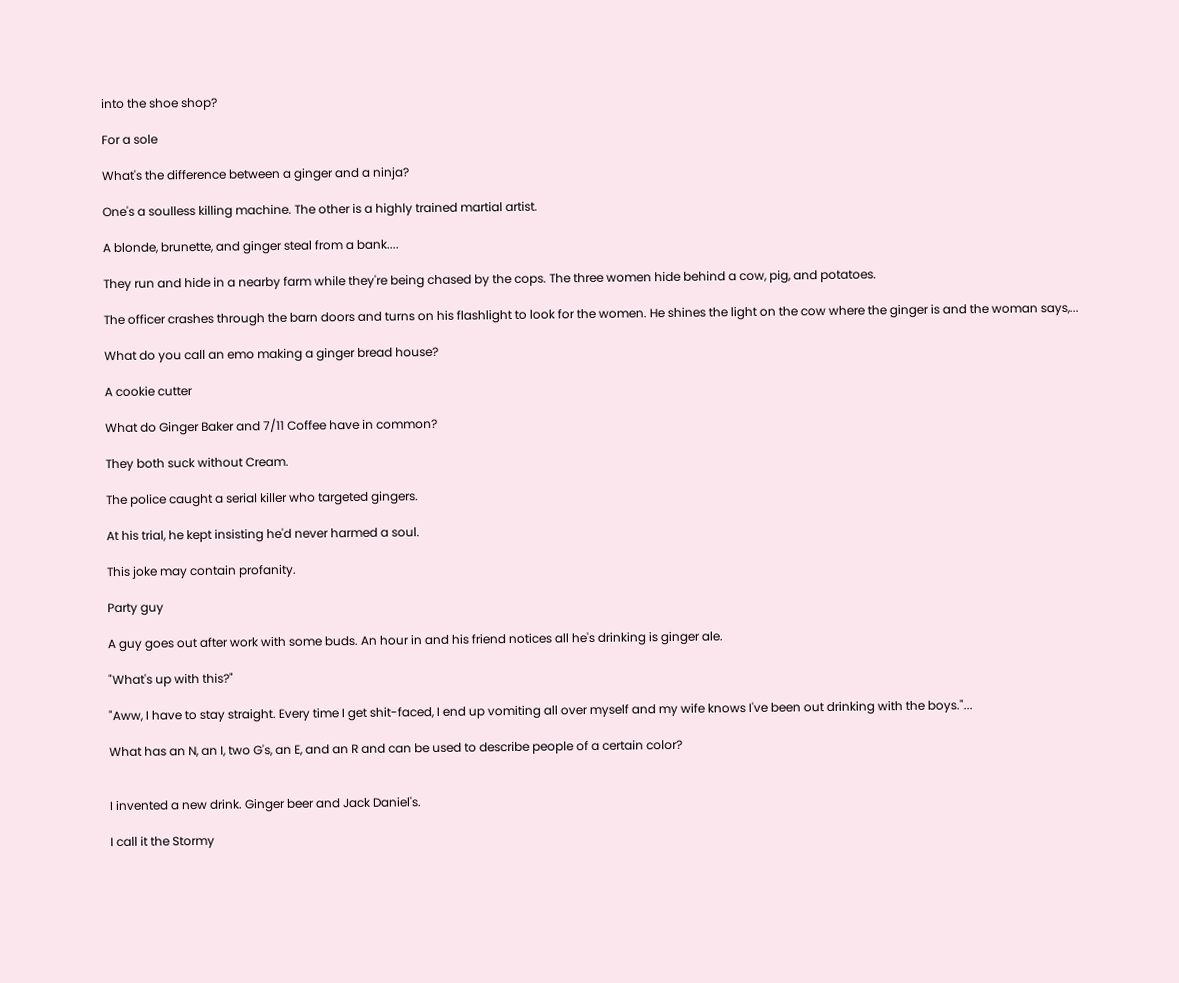into the shoe shop?

For a sole

What's the difference between a ginger and a ninja?

One's a soulless killing machine. The other is a highly trained martial artist.

A blonde, brunette, and ginger steal from a bank....

They run and hide in a nearby farm while they're being chased by the cops. The three women hide behind a cow, pig, and potatoes.

The officer crashes through the barn doors and turns on his flashlight to look for the women. He shines the light on the cow where the ginger is and the woman says,...

What do you call an emo making a ginger bread house?

A cookie cutter

What do Ginger Baker and 7/11 Coffee have in common?

They both suck without Cream.

The police caught a serial killer who targeted gingers.

At his trial, he kept insisting he'd never harmed a soul.

This joke may contain profanity.

Party guy

A guy goes out after work with some buds. An hour in and his friend notices all he's drinking is ginger ale.

"What's up with this?"

"Aww, I have to stay straight. Every time I get shit-faced, I end up vomiting all over myself and my wife knows I've been out drinking with the boys."...

What has an N, an I, two G's, an E, and an R and can be used to describe people of a certain color?


I invented a new drink. Ginger beer and Jack Daniel's.

I call it the Stormy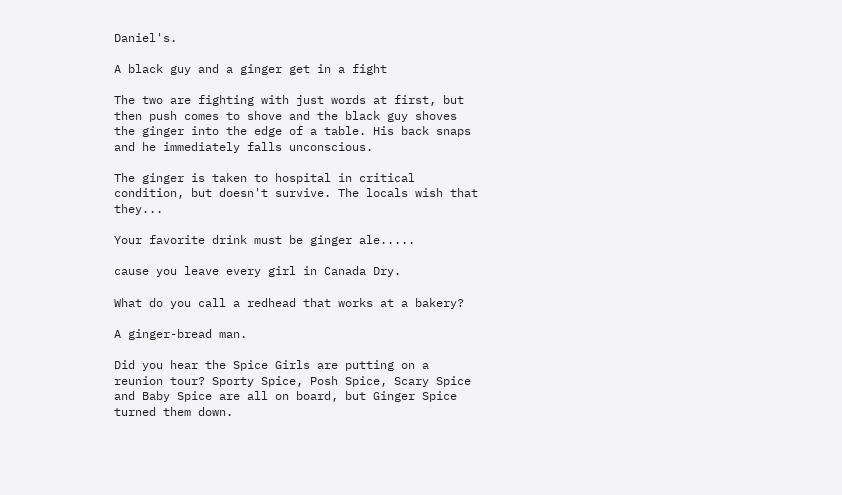Daniel's.

A black guy and a ginger get in a fight

The two are fighting with just words at first, but then push comes to shove and the black guy shoves the ginger into the edge of a table. His back snaps and he immediately falls unconscious.

The ginger is taken to hospital in critical condition, but doesn't survive. The locals wish that they...

Your favorite drink must be ginger ale.....

cause you leave every girl in Canada Dry.

What do you call a redhead that works at a bakery?

A ginger-bread man.

Did you hear the Spice Girls are putting on a reunion tour? Sporty Spice, Posh Spice, Scary Spice and Baby Spice are all on board, but Ginger Spice turned them down.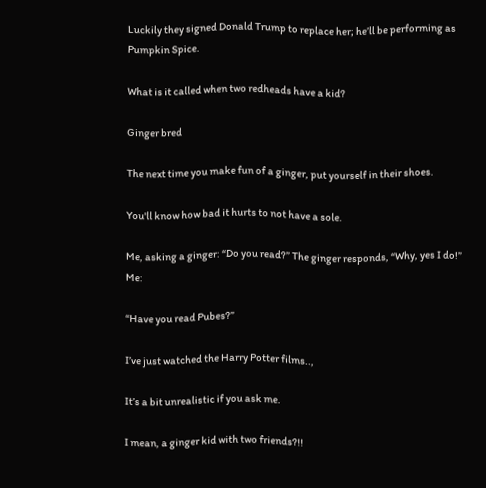Luckily they signed Donald Trump to replace her; he’ll be performing as Pumpkin Spice.

What is it called when two redheads have a kid?

Ginger bred

The next time you make fun of a ginger, put yourself in their shoes.

You'll know how bad it hurts to not have a sole.

Me, asking a ginger: “Do you read?” The ginger responds, “Why, yes I do!” Me:

“Have you read Pubes?”

I’ve just watched the Harry Potter films..,

It’s a bit unrealistic if you ask me.

I mean, a ginger kid with two friends?!!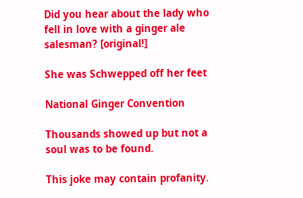Did you hear about the lady who fell in love with a ginger ale salesman? [original!]

She was Schwepped off her feet

National Ginger Convention

Thousands showed up but not a soul was to be found.

This joke may contain profanity.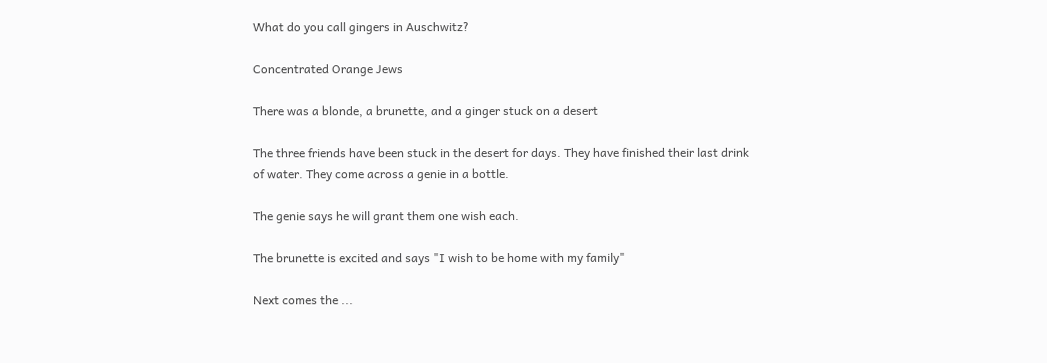What do you call gingers in Auschwitz?

Concentrated Orange Jews

There was a blonde, a brunette, and a ginger stuck on a desert

The three friends have been stuck in the desert for days. They have finished their last drink of water. They come across a genie in a bottle.

The genie says he will grant them one wish each.

The brunette is excited and says "I wish to be home with my family"

Next comes the ...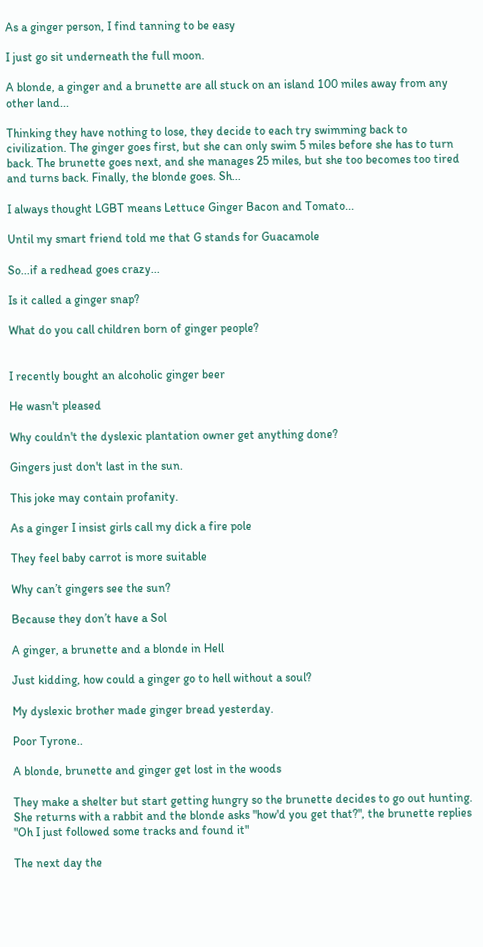As a ginger person, I find tanning to be easy

I just go sit underneath the full moon.

A blonde, a ginger and a brunette are all stuck on an island 100 miles away from any other land...

Thinking they have nothing to lose, they decide to each try swimming back to civilization. The ginger goes first, but she can only swim 5 miles before she has to turn back. The brunette goes next, and she manages 25 miles, but she too becomes too tired and turns back. Finally, the blonde goes. Sh...

I always thought LGBT means Lettuce Ginger Bacon and Tomato...

Until my smart friend told me that G stands for Guacamole

So...if a redhead goes crazy...

Is it called a ginger snap?

What do you call children born of ginger people?


I recently bought an alcoholic ginger beer

He wasn't pleased

Why couldn't the dyslexic plantation owner get anything done?

Gingers just don't last in the sun.

This joke may contain profanity.

As a ginger I insist girls call my dick a fire pole

They feel baby carrot is more suitable

Why can’t gingers see the sun?

Because they don’t have a Sol

A ginger, a brunette and a blonde in Hell

Just kidding, how could a ginger go to hell without a soul?

My dyslexic brother made ginger bread yesterday.

Poor Tyrone..

A blonde, brunette and ginger get lost in the woods

They make a shelter but start getting hungry so the brunette decides to go out hunting. She returns with a rabbit and the blonde asks "how'd you get that?", the brunette replies "Oh I just followed some tracks and found it"

The next day the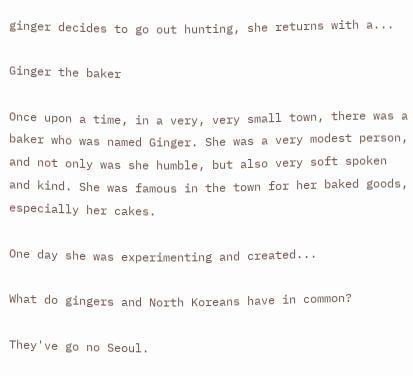ginger decides to go out hunting, she returns with a...

Ginger the baker

Once upon a time, in a very, very small town, there was a baker who was named Ginger. She was a very modest person, and not only was she humble, but also very soft spoken and kind. She was famous in the town for her baked goods, especially her cakes.

One day she was experimenting and created...

What do gingers and North Koreans have in common?

They've go no Seoul.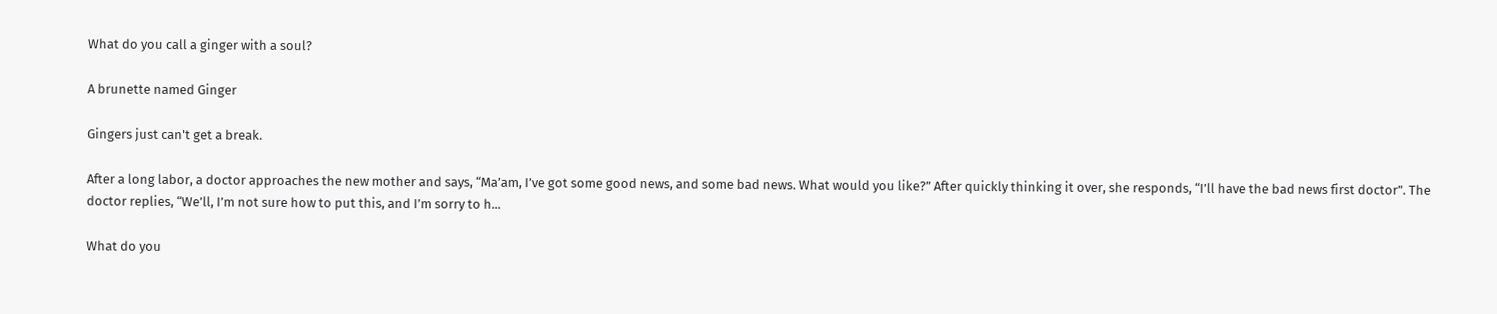What do you call a ginger with a soul?

A brunette named Ginger

Gingers just can't get a break.

After a long labor, a doctor approaches the new mother and says, “Ma’am, I’ve got some good news, and some bad news. What would you like?” After quickly thinking it over, she responds, “I’ll have the bad news first doctor”. The doctor replies, “We’ll, I’m not sure how to put this, and I’m sorry to h...

What do you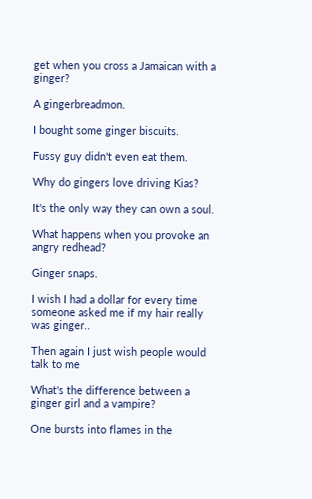get when you cross a Jamaican with a ginger?

A gingerbreadmon.

I bought some ginger biscuits.

Fussy guy didn't even eat them.

Why do gingers love driving Kias?

It's the only way they can own a soul.

What happens when you provoke an angry redhead?

Ginger snaps.

I wish I had a dollar for every time someone asked me if my hair really was ginger..

Then again I just wish people would talk to me

What's the difference between a ginger girl and a vampire?

One bursts into flames in the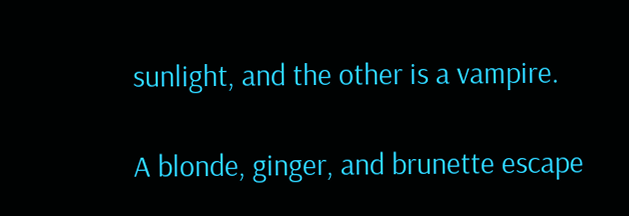sunlight, and the other is a vampire.

A blonde, ginger, and brunette escape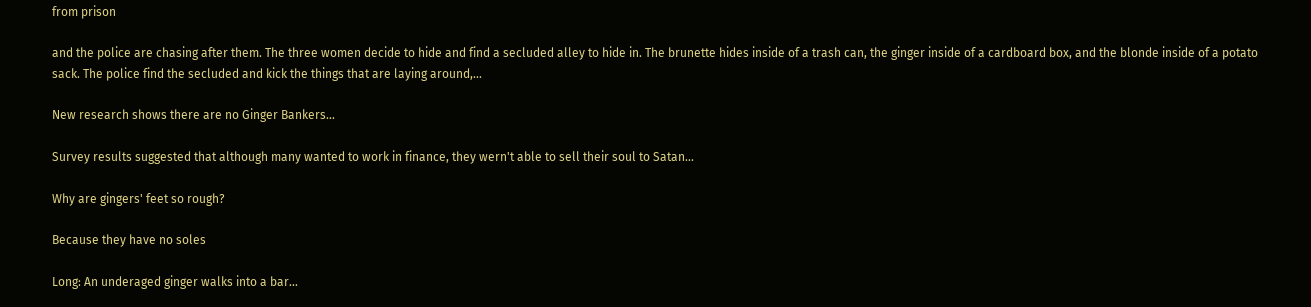from prison

and the police are chasing after them. The three women decide to hide and find a secluded alley to hide in. The brunette hides inside of a trash can, the ginger inside of a cardboard box, and the blonde inside of a potato sack. The police find the secluded and kick the things that are laying around,...

New research shows there are no Ginger Bankers...

Survey results suggested that although many wanted to work in finance, they wern't able to sell their soul to Satan...

Why are gingers' feet so rough?

Because they have no soles

Long: An underaged ginger walks into a bar...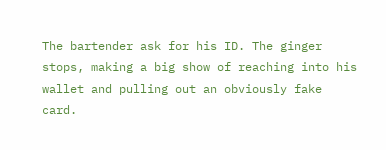The bartender ask for his ID. The ginger stops, making a big show of reaching into his wallet and pulling out an obviously fake card.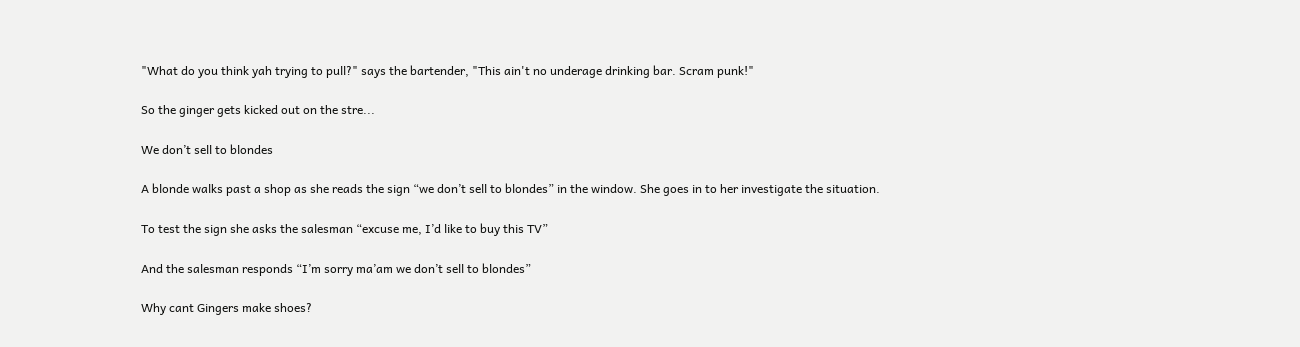"What do you think yah trying to pull?" says the bartender, "This ain't no underage drinking bar. Scram punk!"

So the ginger gets kicked out on the stre...

We don’t sell to blondes

A blonde walks past a shop as she reads the sign “we don’t sell to blondes” in the window. She goes in to her investigate the situation.

To test the sign she asks the salesman “excuse me, I’d like to buy this TV”

And the salesman responds “I’m sorry ma’am we don’t sell to blondes”

Why cant Gingers make shoes?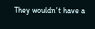They wouldn't have a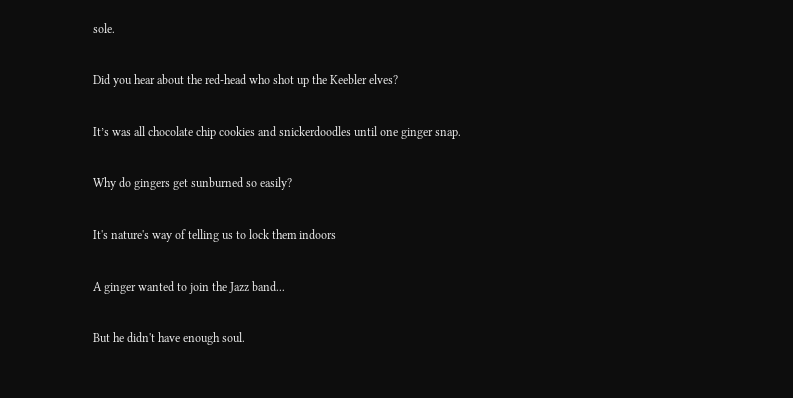sole.

Did you hear about the red-head who shot up the Keebler elves?

It’s was all chocolate chip cookies and snickerdoodles until one ginger snap.

Why do gingers get sunburned so easily?

It's nature's way of telling us to lock them indoors

A ginger wanted to join the Jazz band...

But he didn't have enough soul.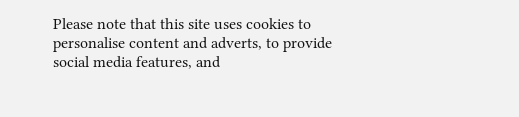Please note that this site uses cookies to personalise content and adverts, to provide social media features, and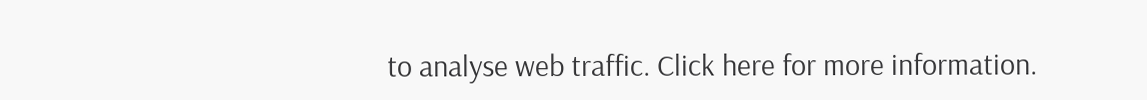to analyse web traffic. Click here for more information.